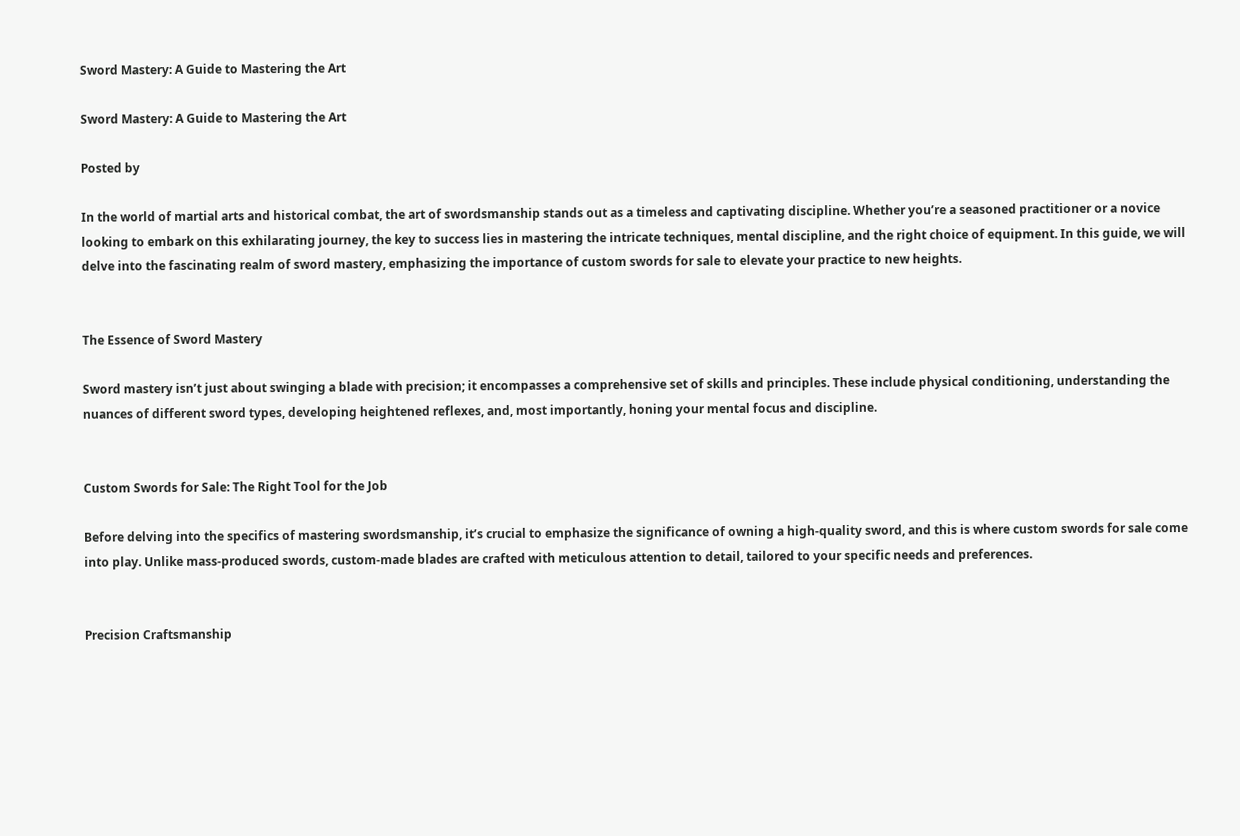Sword Mastery: A Guide to Mastering the Art

Sword Mastery: A Guide to Mastering the Art

Posted by

In the world of martial arts and historical combat, the art of swordsmanship stands out as a timeless and captivating discipline. Whether you’re a seasoned practitioner or a novice looking to embark on this exhilarating journey, the key to success lies in mastering the intricate techniques, mental discipline, and the right choice of equipment. In this guide, we will delve into the fascinating realm of sword mastery, emphasizing the importance of custom swords for sale to elevate your practice to new heights.


The Essence of Sword Mastery

Sword mastery isn’t just about swinging a blade with precision; it encompasses a comprehensive set of skills and principles. These include physical conditioning, understanding the nuances of different sword types, developing heightened reflexes, and, most importantly, honing your mental focus and discipline.


Custom Swords for Sale: The Right Tool for the Job

Before delving into the specifics of mastering swordsmanship, it’s crucial to emphasize the significance of owning a high-quality sword, and this is where custom swords for sale come into play. Unlike mass-produced swords, custom-made blades are crafted with meticulous attention to detail, tailored to your specific needs and preferences.


Precision Craftsmanship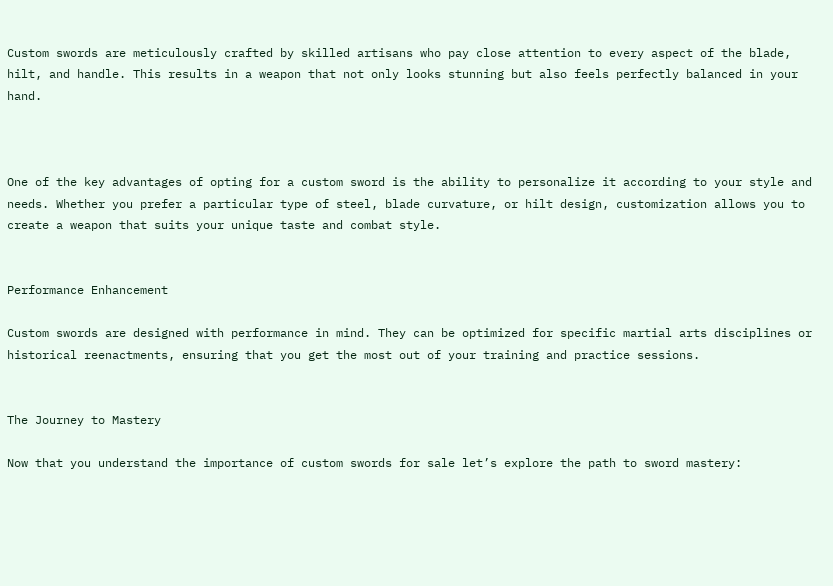Custom swords are meticulously crafted by skilled artisans who pay close attention to every aspect of the blade, hilt, and handle. This results in a weapon that not only looks stunning but also feels perfectly balanced in your hand.



One of the key advantages of opting for a custom sword is the ability to personalize it according to your style and needs. Whether you prefer a particular type of steel, blade curvature, or hilt design, customization allows you to create a weapon that suits your unique taste and combat style.


Performance Enhancement

Custom swords are designed with performance in mind. They can be optimized for specific martial arts disciplines or historical reenactments, ensuring that you get the most out of your training and practice sessions.


The Journey to Mastery

Now that you understand the importance of custom swords for sale let’s explore the path to sword mastery: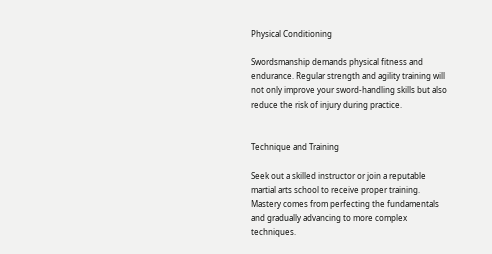Physical Conditioning

Swordsmanship demands physical fitness and endurance. Regular strength and agility training will not only improve your sword-handling skills but also reduce the risk of injury during practice.


Technique and Training

Seek out a skilled instructor or join a reputable martial arts school to receive proper training. Mastery comes from perfecting the fundamentals and gradually advancing to more complex techniques.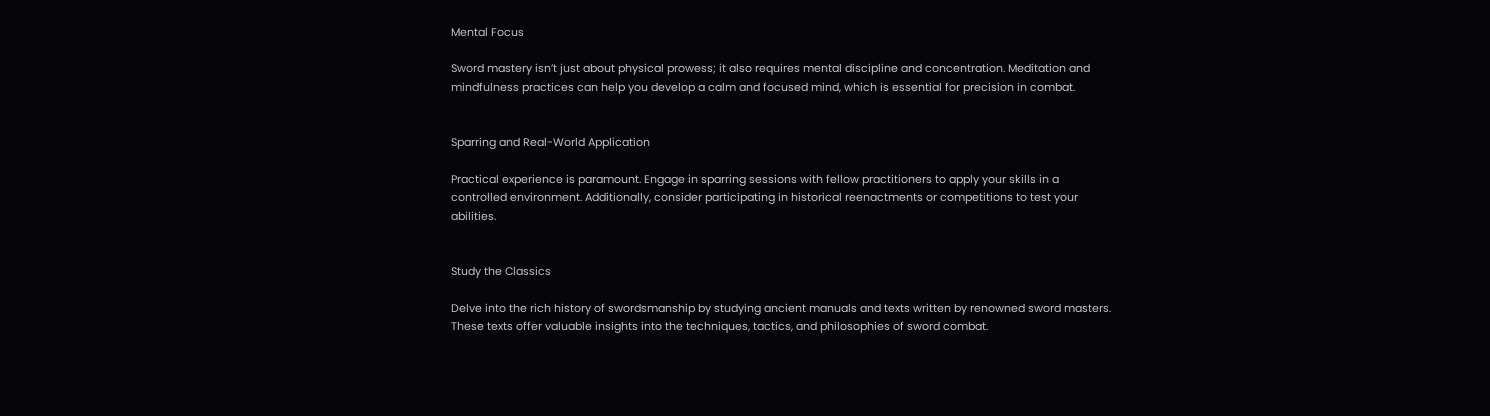Mental Focus

Sword mastery isn’t just about physical prowess; it also requires mental discipline and concentration. Meditation and mindfulness practices can help you develop a calm and focused mind, which is essential for precision in combat.


Sparring and Real-World Application

Practical experience is paramount. Engage in sparring sessions with fellow practitioners to apply your skills in a controlled environment. Additionally, consider participating in historical reenactments or competitions to test your abilities.


Study the Classics

Delve into the rich history of swordsmanship by studying ancient manuals and texts written by renowned sword masters. These texts offer valuable insights into the techniques, tactics, and philosophies of sword combat.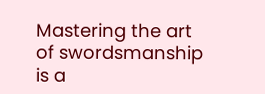Mastering the art of swordsmanship is a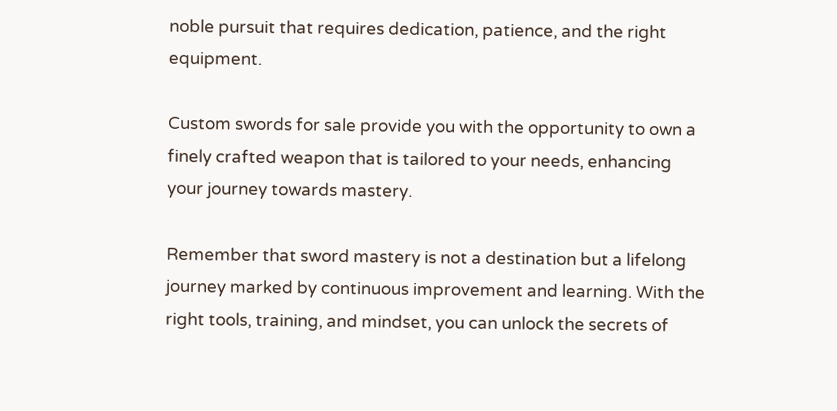noble pursuit that requires dedication, patience, and the right equipment.

Custom swords for sale provide you with the opportunity to own a finely crafted weapon that is tailored to your needs, enhancing your journey towards mastery.

Remember that sword mastery is not a destination but a lifelong journey marked by continuous improvement and learning. With the right tools, training, and mindset, you can unlock the secrets of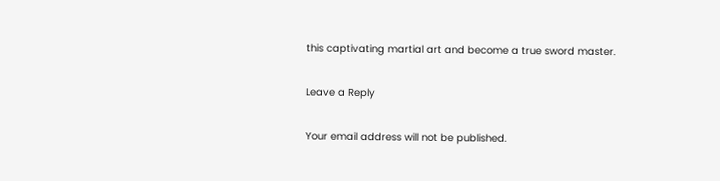this captivating martial art and become a true sword master.

Leave a Reply

Your email address will not be published.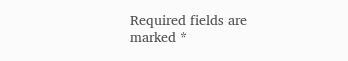Required fields are marked *